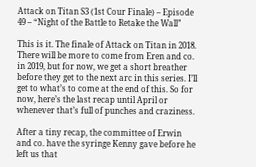Attack on Titan S3 (1st Cour Finale) – Episode 49 – “Night of the Battle to Retake the Wall”

This is it. The finale of Attack on Titan in 2018. There will be more to come from Eren and co. in 2019, but for now, we get a short breather before they get to the next arc in this series. I’ll get to what’s to come at the end of this. So for now, here’s the last recap until April or whenever that’s full of punches and craziness.

After a tiny recap, the committee of Erwin and co. have the syringe Kenny gave before he left us that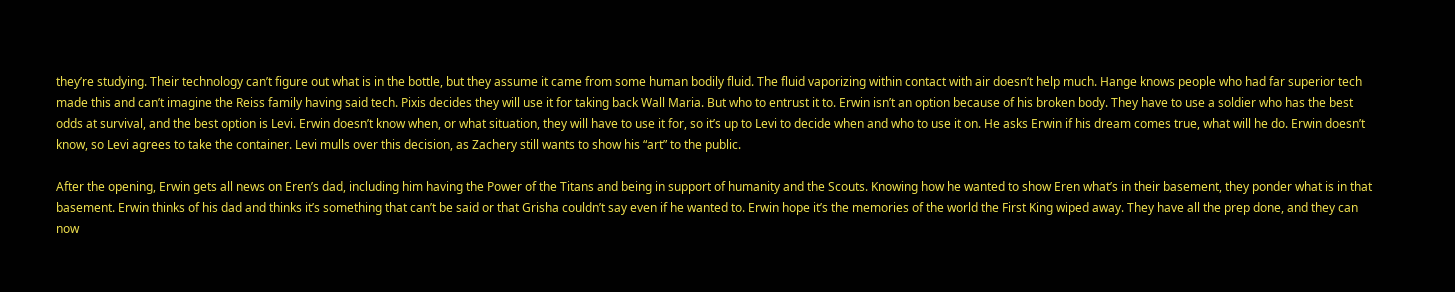they’re studying. Their technology can’t figure out what is in the bottle, but they assume it came from some human bodily fluid. The fluid vaporizing within contact with air doesn’t help much. Hange knows people who had far superior tech made this and can’t imagine the Reiss family having said tech. Pixis decides they will use it for taking back Wall Maria. But who to entrust it to. Erwin isn’t an option because of his broken body. They have to use a soldier who has the best odds at survival, and the best option is Levi. Erwin doesn’t know when, or what situation, they will have to use it for, so it’s up to Levi to decide when and who to use it on. He asks Erwin if his dream comes true, what will he do. Erwin doesn’t know, so Levi agrees to take the container. Levi mulls over this decision, as Zachery still wants to show his “art” to the public.

After the opening, Erwin gets all news on Eren’s dad, including him having the Power of the Titans and being in support of humanity and the Scouts. Knowing how he wanted to show Eren what’s in their basement, they ponder what is in that basement. Erwin thinks of his dad and thinks it’s something that can’t be said or that Grisha couldn’t say even if he wanted to. Erwin hope it’s the memories of the world the First King wiped away. They have all the prep done, and they can now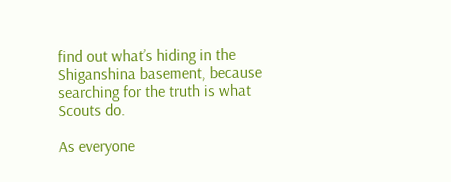find out what’s hiding in the Shiganshina basement, because searching for the truth is what Scouts do.

As everyone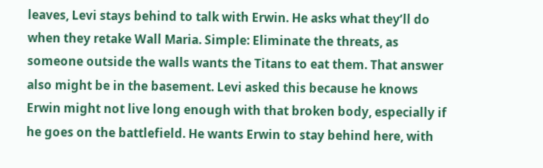leaves, Levi stays behind to talk with Erwin. He asks what they’ll do when they retake Wall Maria. Simple: Eliminate the threats, as someone outside the walls wants the Titans to eat them. That answer also might be in the basement. Levi asked this because he knows Erwin might not live long enough with that broken body, especially if he goes on the battlefield. He wants Erwin to stay behind here, with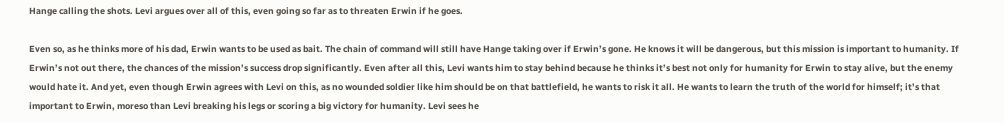Hange calling the shots. Levi argues over all of this, even going so far as to threaten Erwin if he goes.

Even so, as he thinks more of his dad, Erwin wants to be used as bait. The chain of command will still have Hange taking over if Erwin’s gone. He knows it will be dangerous, but this mission is important to humanity. If Erwin’s not out there, the chances of the mission’s success drop significantly. Even after all this, Levi wants him to stay behind because he thinks it’s best not only for humanity for Erwin to stay alive, but the enemy would hate it. And yet, even though Erwin agrees with Levi on this, as no wounded soldier like him should be on that battlefield, he wants to risk it all. He wants to learn the truth of the world for himself; it’s that important to Erwin, moreso than Levi breaking his legs or scoring a big victory for humanity. Levi sees he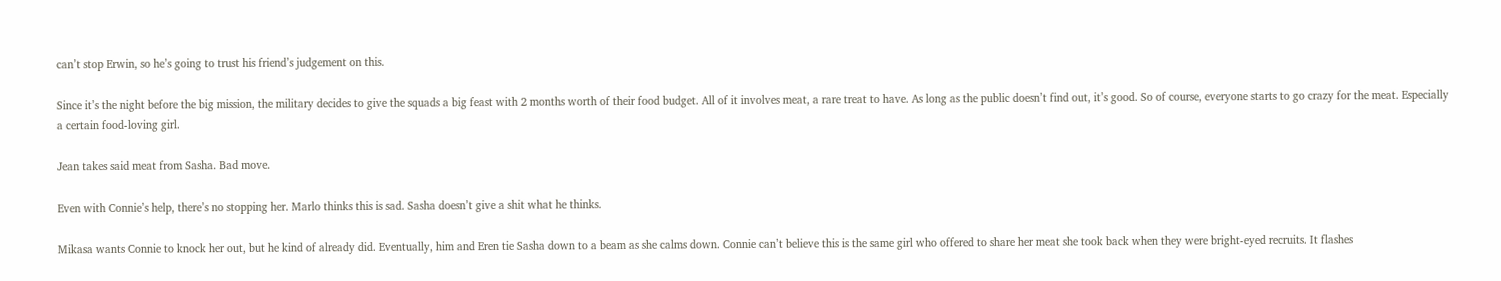can’t stop Erwin, so he’s going to trust his friend’s judgement on this.

Since it’s the night before the big mission, the military decides to give the squads a big feast with 2 months worth of their food budget. All of it involves meat, a rare treat to have. As long as the public doesn’t find out, it’s good. So of course, everyone starts to go crazy for the meat. Especially a certain food-loving girl.

Jean takes said meat from Sasha. Bad move.

Even with Connie’s help, there’s no stopping her. Marlo thinks this is sad. Sasha doesn’t give a shit what he thinks.

Mikasa wants Connie to knock her out, but he kind of already did. Eventually, him and Eren tie Sasha down to a beam as she calms down. Connie can’t believe this is the same girl who offered to share her meat she took back when they were bright-eyed recruits. It flashes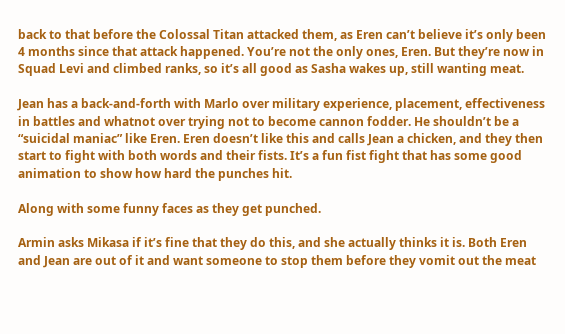back to that before the Colossal Titan attacked them, as Eren can’t believe it’s only been 4 months since that attack happened. You’re not the only ones, Eren. But they’re now in Squad Levi and climbed ranks, so it’s all good as Sasha wakes up, still wanting meat.

Jean has a back-and-forth with Marlo over military experience, placement, effectiveness in battles and whatnot over trying not to become cannon fodder. He shouldn’t be a “suicidal maniac” like Eren. Eren doesn’t like this and calls Jean a chicken, and they then start to fight with both words and their fists. It’s a fun fist fight that has some good animation to show how hard the punches hit.

Along with some funny faces as they get punched.

Armin asks Mikasa if it’s fine that they do this, and she actually thinks it is. Both Eren and Jean are out of it and want someone to stop them before they vomit out the meat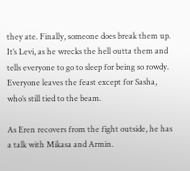they ate. Finally, someone does break them up. It’s Levi, as he wrecks the hell outta them and tells everyone to go to sleep for being so rowdy. Everyone leaves the feast except for Sasha, who’s still tied to the beam.

As Eren recovers from the fight outside, he has a talk with Mikasa and Armin.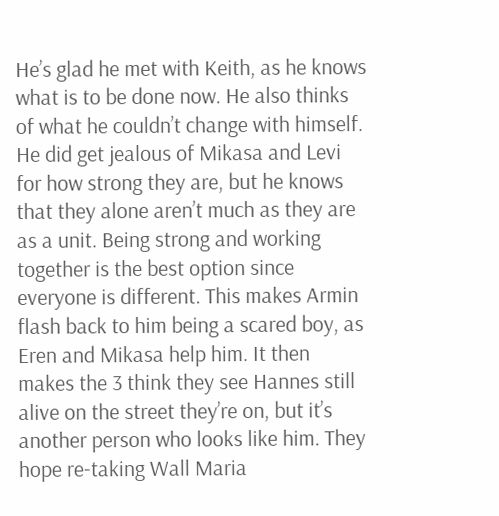He’s glad he met with Keith, as he knows what is to be done now. He also thinks of what he couldn’t change with himself. He did get jealous of Mikasa and Levi for how strong they are, but he knows that they alone aren’t much as they are as a unit. Being strong and working together is the best option since everyone is different. This makes Armin flash back to him being a scared boy, as Eren and Mikasa help him. It then makes the 3 think they see Hannes still alive on the street they’re on, but it’s another person who looks like him. They hope re-taking Wall Maria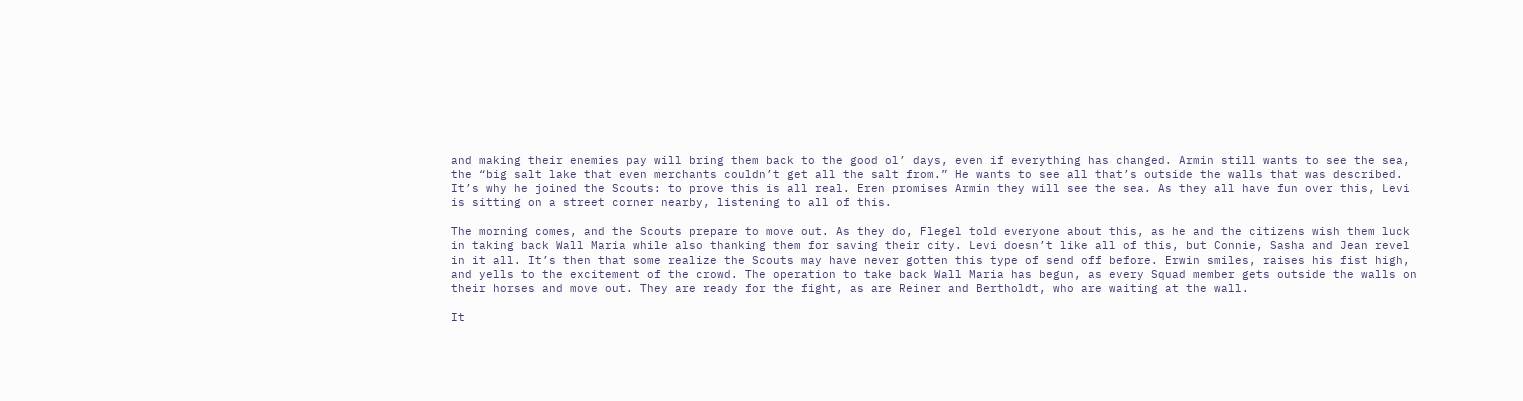and making their enemies pay will bring them back to the good ol’ days, even if everything has changed. Armin still wants to see the sea, the “big salt lake that even merchants couldn’t get all the salt from.” He wants to see all that’s outside the walls that was described. It’s why he joined the Scouts: to prove this is all real. Eren promises Armin they will see the sea. As they all have fun over this, Levi is sitting on a street corner nearby, listening to all of this.

The morning comes, and the Scouts prepare to move out. As they do, Flegel told everyone about this, as he and the citizens wish them luck in taking back Wall Maria while also thanking them for saving their city. Levi doesn’t like all of this, but Connie, Sasha and Jean revel in it all. It’s then that some realize the Scouts may have never gotten this type of send off before. Erwin smiles, raises his fist high, and yells to the excitement of the crowd. The operation to take back Wall Maria has begun, as every Squad member gets outside the walls on their horses and move out. They are ready for the fight, as are Reiner and Bertholdt, who are waiting at the wall.

It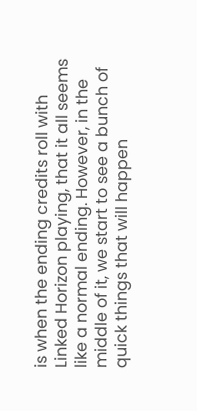is when the ending credits roll with Linked Horizon playing, that it all seems like a normal ending. However, in the middle of it, we start to see a bunch of quick things that will happen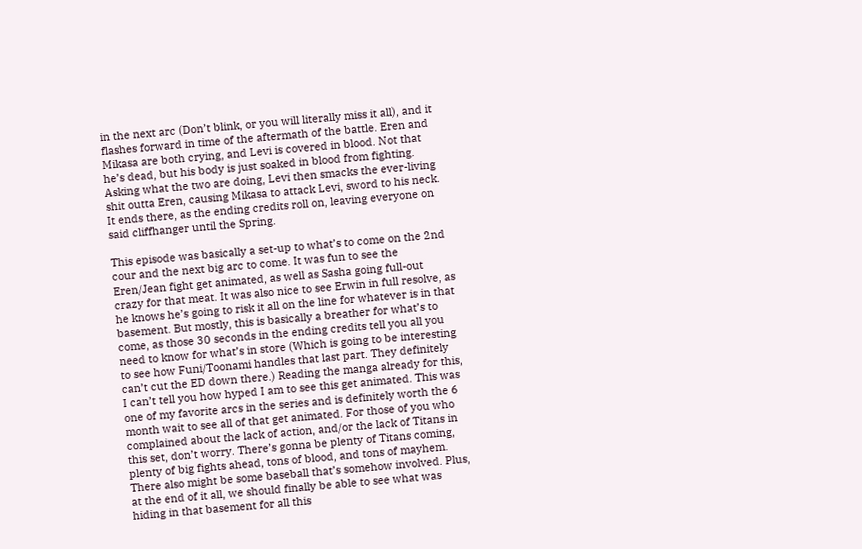in the next arc (Don’t blink, or you will literally miss it all), and it flashes forward in time of the aftermath of the battle. Eren and Mikasa are both crying, and Levi is covered in blood. Not that he’s dead, but his body is just soaked in blood from fighting. Asking what the two are doing, Levi then smacks the ever-living shit outta Eren, causing Mikasa to attack Levi, sword to his neck. It ends there, as the ending credits roll on, leaving everyone on said cliffhanger until the Spring.

This episode was basically a set-up to what’s to come on the 2nd cour and the next big arc to come. It was fun to see the Eren/Jean fight get animated, as well as Sasha going full-out crazy for that meat. It was also nice to see Erwin in full resolve, as he knows he’s going to risk it all on the line for whatever is in that basement. But mostly, this is basically a breather for what’s to come, as those 30 seconds in the ending credits tell you all you need to know for what’s in store (Which is going to be interesting to see how Funi/Toonami handles that last part. They definitely can’t cut the ED down there.) Reading the manga already for this, I can’t tell you how hyped I am to see this get animated. This was one of my favorite arcs in the series and is definitely worth the 6 month wait to see all of that get animated. For those of you who complained about the lack of action, and/or the lack of Titans in this set, don’t worry. There’s gonna be plenty of Titans coming, plenty of big fights ahead, tons of blood, and tons of mayhem. There also might be some baseball that’s somehow involved. Plus, at the end of it all, we should finally be able to see what was hiding in that basement for all this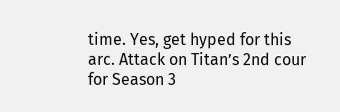time. Yes, get hyped for this arc. Attack on Titan’s 2nd cour for Season 3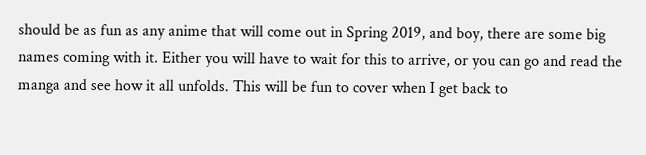should be as fun as any anime that will come out in Spring 2019, and boy, there are some big names coming with it. Either you will have to wait for this to arrive, or you can go and read the manga and see how it all unfolds. This will be fun to cover when I get back to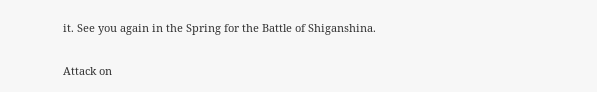it. See you again in the Spring for the Battle of Shiganshina.

Attack on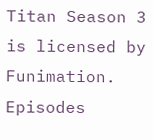Titan Season 3 is licensed by Funimation. Episodes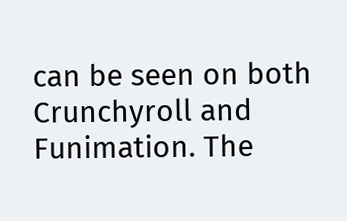can be seen on both Crunchyroll and Funimation. The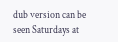dub version can be seen Saturdays at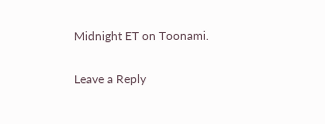Midnight ET on Toonami.

Leave a Reply